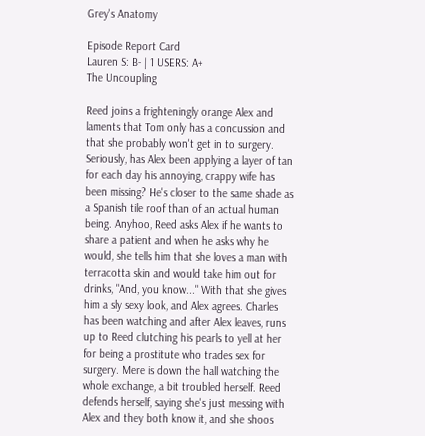Grey's Anatomy

Episode Report Card
Lauren S: B- | 1 USERS: A+
The Uncoupling

Reed joins a frighteningly orange Alex and laments that Tom only has a concussion and that she probably won't get in to surgery. Seriously, has Alex been applying a layer of tan for each day his annoying, crappy wife has been missing? He's closer to the same shade as a Spanish tile roof than of an actual human being. Anyhoo, Reed asks Alex if he wants to share a patient and when he asks why he would, she tells him that she loves a man with terracotta skin and would take him out for drinks, "And, you know..." With that she gives him a sly sexy look, and Alex agrees. Charles has been watching and after Alex leaves, runs up to Reed clutching his pearls to yell at her for being a prostitute who trades sex for surgery. Mere is down the hall watching the whole exchange, a bit troubled herself. Reed defends herself, saying she's just messing with Alex and they both know it, and she shoos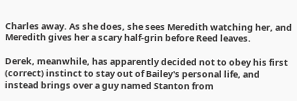Charles away. As she does, she sees Meredith watching her, and Meredith gives her a scary half-grin before Reed leaves.

Derek, meanwhile, has apparently decided not to obey his first (correct) instinct to stay out of Bailey's personal life, and instead brings over a guy named Stanton from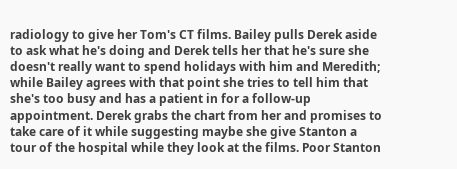radiology to give her Tom's CT films. Bailey pulls Derek aside to ask what he's doing and Derek tells her that he's sure she doesn't really want to spend holidays with him and Meredith; while Bailey agrees with that point she tries to tell him that she's too busy and has a patient in for a follow-up appointment. Derek grabs the chart from her and promises to take care of it while suggesting maybe she give Stanton a tour of the hospital while they look at the films. Poor Stanton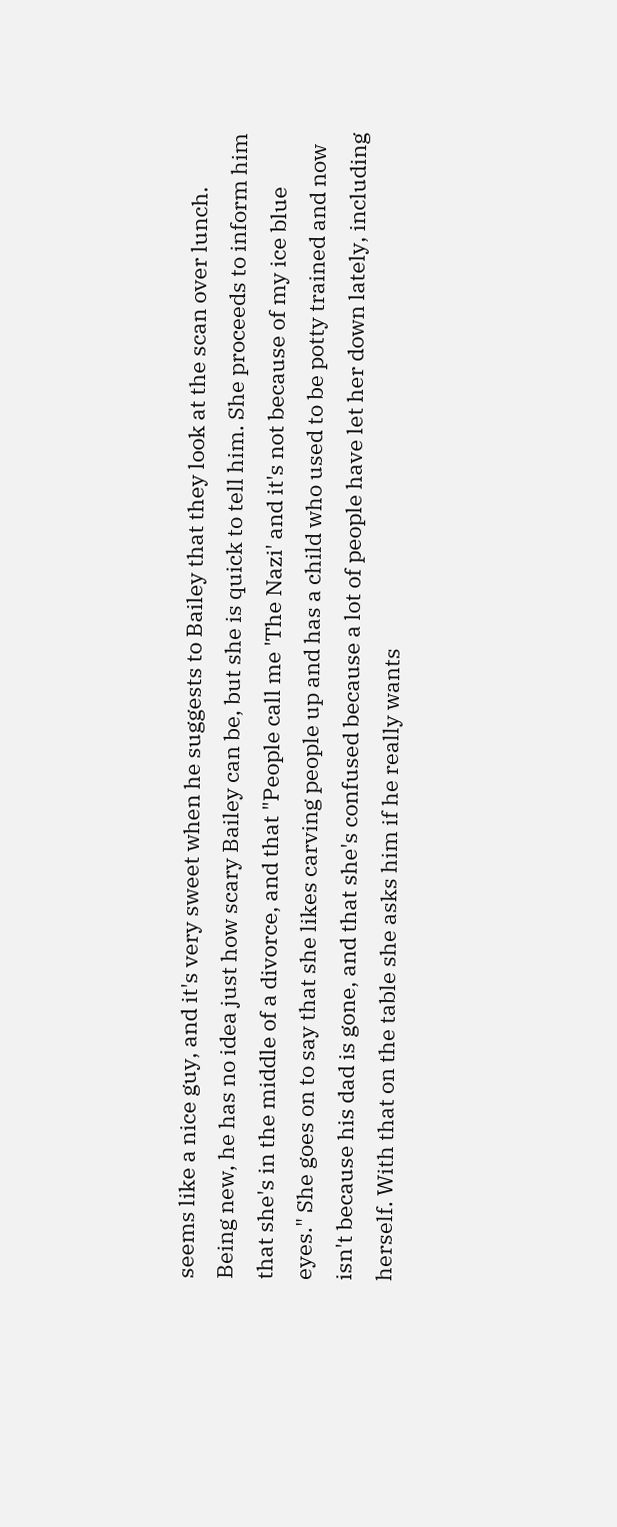seems like a nice guy, and it's very sweet when he suggests to Bailey that they look at the scan over lunch. Being new, he has no idea just how scary Bailey can be, but she is quick to tell him. She proceeds to inform him that she's in the middle of a divorce, and that "People call me 'The Nazi' and it's not because of my ice blue eyes." She goes on to say that she likes carving people up and has a child who used to be potty trained and now isn't because his dad is gone, and that she's confused because a lot of people have let her down lately, including herself. With that on the table she asks him if he really wants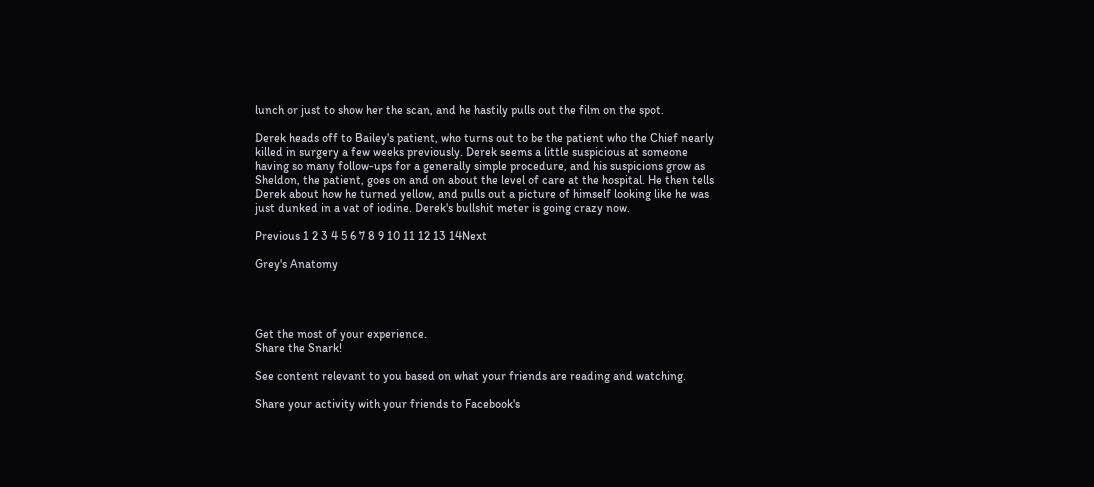lunch or just to show her the scan, and he hastily pulls out the film on the spot.

Derek heads off to Bailey's patient, who turns out to be the patient who the Chief nearly killed in surgery a few weeks previously. Derek seems a little suspicious at someone having so many follow-ups for a generally simple procedure, and his suspicions grow as Sheldon, the patient, goes on and on about the level of care at the hospital. He then tells Derek about how he turned yellow, and pulls out a picture of himself looking like he was just dunked in a vat of iodine. Derek's bullshit meter is going crazy now.

Previous 1 2 3 4 5 6 7 8 9 10 11 12 13 14Next

Grey's Anatomy




Get the most of your experience.
Share the Snark!

See content relevant to you based on what your friends are reading and watching.

Share your activity with your friends to Facebook's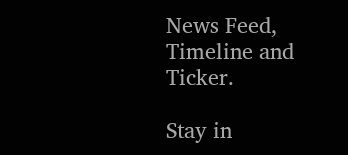News Feed, Timeline and Ticker.

Stay in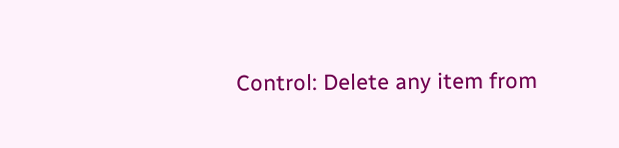Control: Delete any item from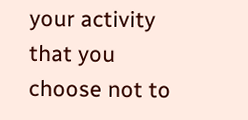your activity that you choose not to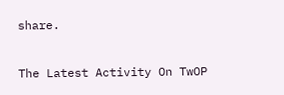share.

The Latest Activity On TwOP